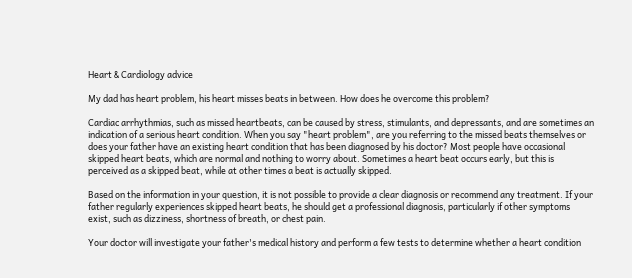Heart & Cardiology advice

My dad has heart problem, his heart misses beats in between. How does he overcome this problem?

Cardiac arrhythmias, such as missed heartbeats, can be caused by stress, stimulants, and depressants, and are sometimes an indication of a serious heart condition. When you say "heart problem", are you referring to the missed beats themselves or does your father have an existing heart condition that has been diagnosed by his doctor? Most people have occasional skipped heart beats, which are normal and nothing to worry about. Sometimes a heart beat occurs early, but this is perceived as a skipped beat, while at other times a beat is actually skipped.

Based on the information in your question, it is not possible to provide a clear diagnosis or recommend any treatment. If your father regularly experiences skipped heart beats, he should get a professional diagnosis, particularly if other symptoms exist, such as dizziness, shortness of breath, or chest pain.

Your doctor will investigate your father's medical history and perform a few tests to determine whether a heart condition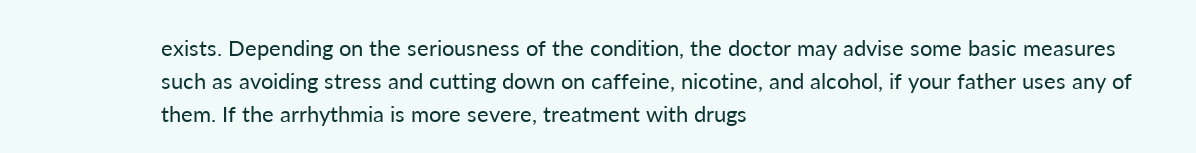exists. Depending on the seriousness of the condition, the doctor may advise some basic measures such as avoiding stress and cutting down on caffeine, nicotine, and alcohol, if your father uses any of them. If the arrhythmia is more severe, treatment with drugs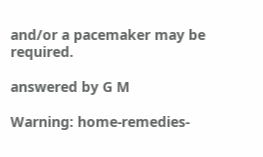and/or a pacemaker may be required.

answered by G M

Warning: home-remedies-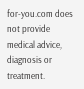for-you.com does not provide medical advice, diagnosis or treatment.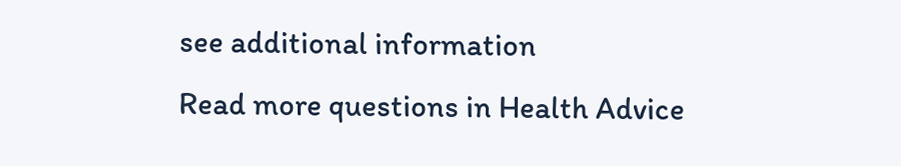see additional information
Read more questions in Health Advice